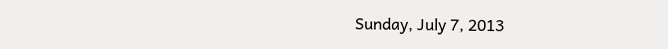Sunday, July 7, 2013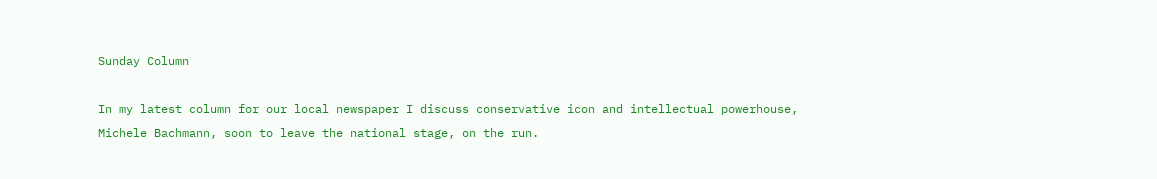Sunday Column

In my latest column for our local newspaper I discuss conservative icon and intellectual powerhouse, Michele Bachmann, soon to leave the national stage, on the run.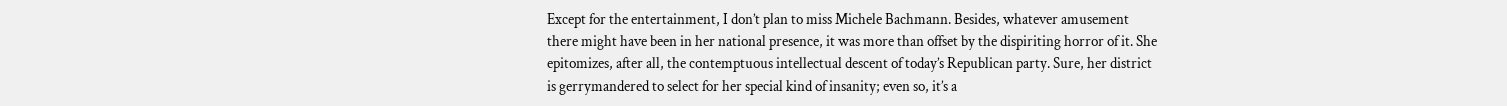Except for the entertainment, I don’t plan to miss Michele Bachmann. Besides, whatever amusement there might have been in her national presence, it was more than offset by the dispiriting horror of it. She epitomizes, after all, the contemptuous intellectual descent of today’s Republican party. Sure, her district is gerrymandered to select for her special kind of insanity; even so, it’s a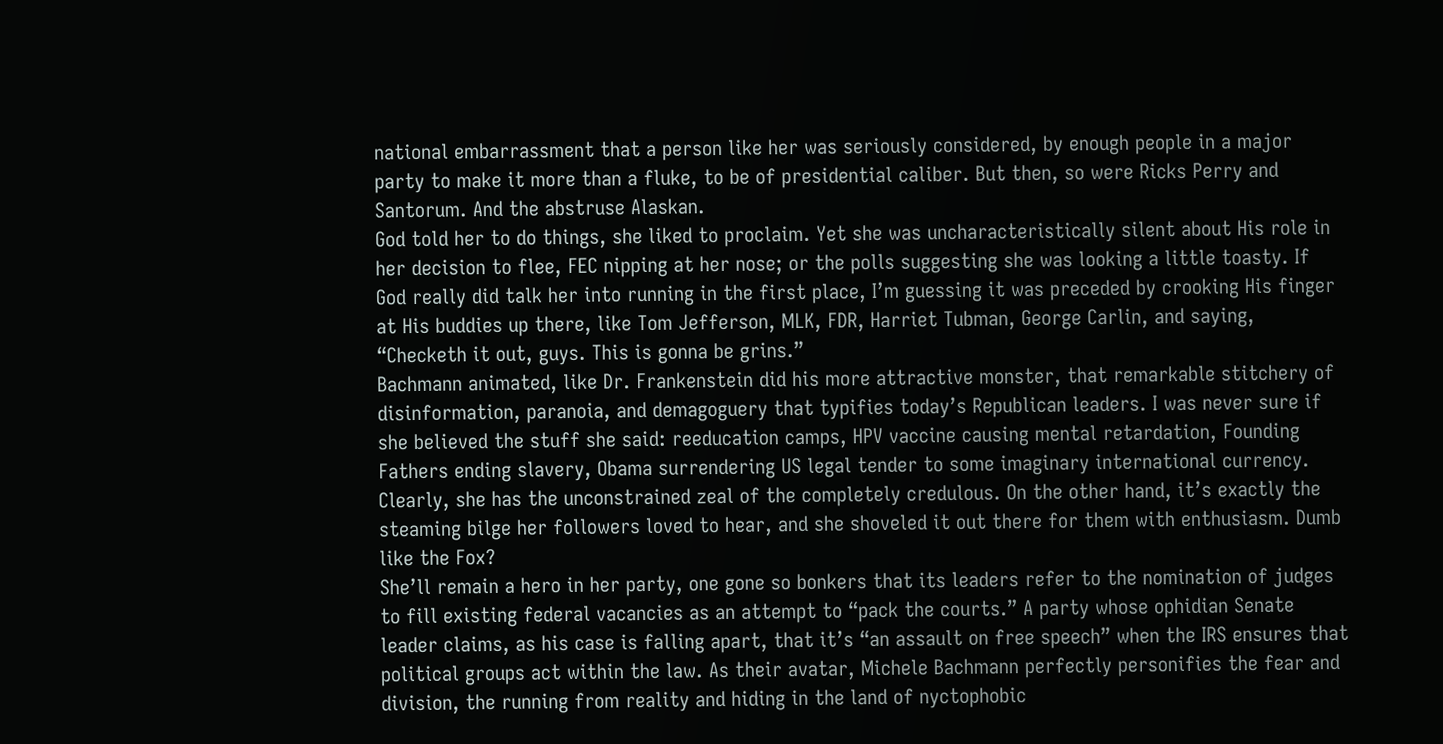national embarrassment that a person like her was seriously considered, by enough people in a major party to make it more than a fluke, to be of presidential caliber. But then, so were Ricks Perry and Santorum. And the abstruse Alaskan.
God told her to do things, she liked to proclaim. Yet she was uncharacteristically silent about His role in her decision to flee, FEC nipping at her nose; or the polls suggesting she was looking a little toasty. If God really did talk her into running in the first place, I’m guessing it was preceded by crooking His finger at His buddies up there, like Tom Jefferson, MLK, FDR, Harriet Tubman, George Carlin, and saying, “Checketh it out, guys. This is gonna be grins.”
Bachmann animated, like Dr. Frankenstein did his more attractive monster, that remarkable stitchery of disinformation, paranoia, and demagoguery that typifies today’s Republican leaders. I was never sure if she believed the stuff she said: reeducation camps, HPV vaccine causing mental retardation, Founding Fathers ending slavery, Obama surrendering US legal tender to some imaginary international currency. Clearly, she has the unconstrained zeal of the completely credulous. On the other hand, it’s exactly the steaming bilge her followers loved to hear, and she shoveled it out there for them with enthusiasm. Dumb like the Fox?
She’ll remain a hero in her party, one gone so bonkers that its leaders refer to the nomination of judges to fill existing federal vacancies as an attempt to “pack the courts.” A party whose ophidian Senate leader claims, as his case is falling apart, that it’s “an assault on free speech” when the IRS ensures that political groups act within the law. As their avatar, Michele Bachmann perfectly personifies the fear and division, the running from reality and hiding in the land of nyctophobic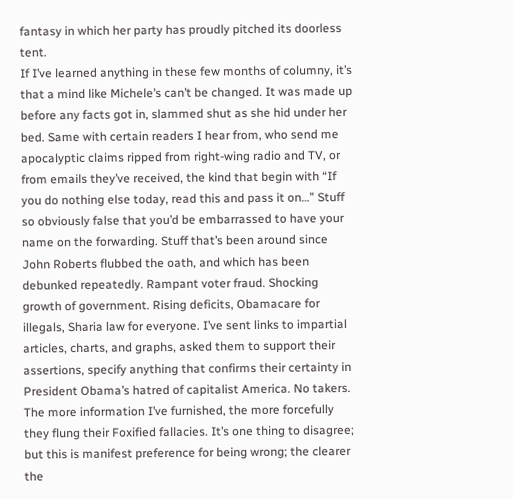fantasy in which her party has proudly pitched its doorless tent.
If I’ve learned anything in these few months of columny, it’s that a mind like Michele’s can’t be changed. It was made up before any facts got in, slammed shut as she hid under her bed. Same with certain readers I hear from, who send me apocalyptic claims ripped from right-wing radio and TV, or from emails they’ve received, the kind that begin with “If you do nothing else today, read this and pass it on…” Stuff so obviously false that you’d be embarrassed to have your name on the forwarding. Stuff that’s been around since John Roberts flubbed the oath, and which has been debunked repeatedly. Rampant voter fraud. Shocking growth of government. Rising deficits, Obamacare for illegals, Sharia law for everyone. I’ve sent links to impartial articles, charts, and graphs, asked them to support their assertions, specify anything that confirms their certainty in President Obama’s hatred of capitalist America. No takers. The more information I’ve furnished, the more forcefully they flung their Foxified fallacies. It’s one thing to disagree; but this is manifest preference for being wrong; the clearer the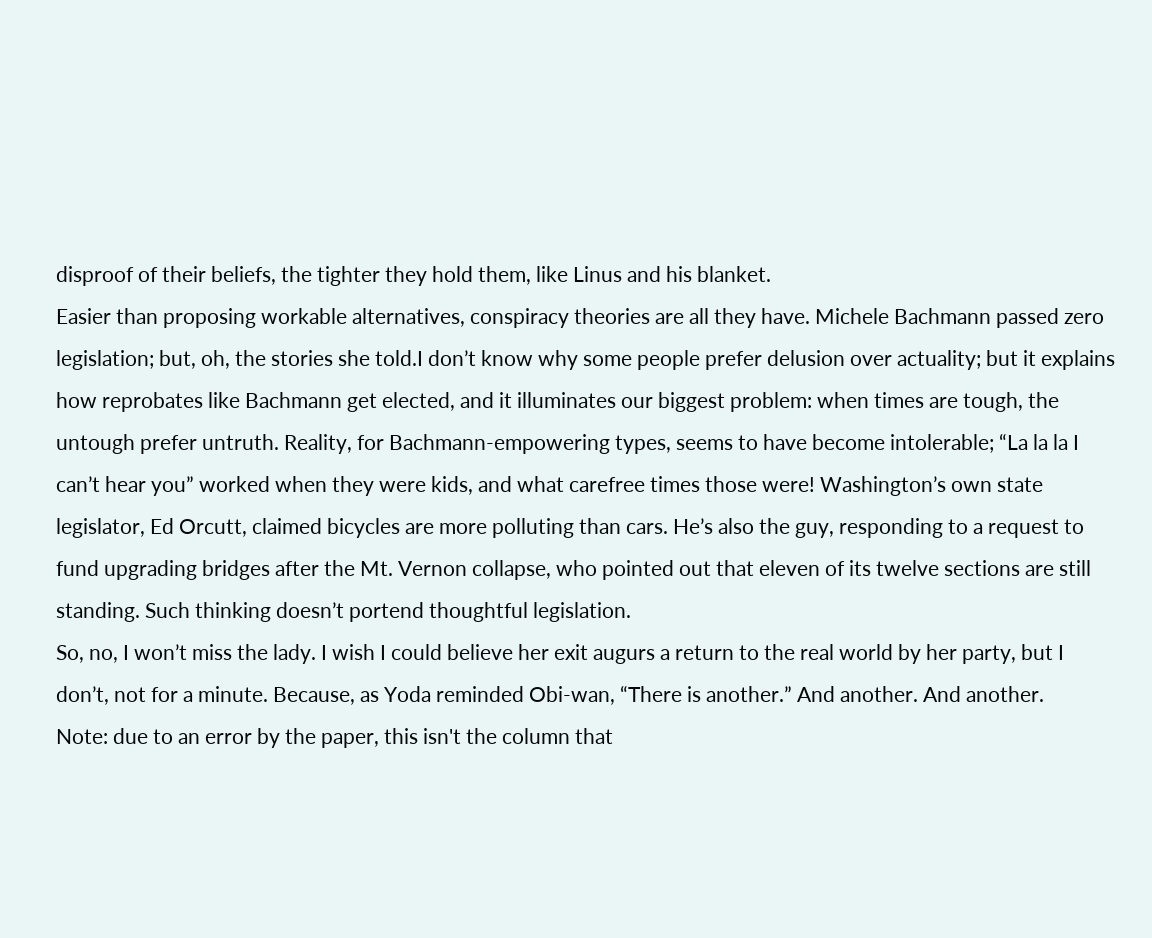disproof of their beliefs, the tighter they hold them, like Linus and his blanket.
Easier than proposing workable alternatives, conspiracy theories are all they have. Michele Bachmann passed zero legislation; but, oh, the stories she told.I don’t know why some people prefer delusion over actuality; but it explains how reprobates like Bachmann get elected, and it illuminates our biggest problem: when times are tough, the untough prefer untruth. Reality, for Bachmann-empowering types, seems to have become intolerable; “La la la I can’t hear you” worked when they were kids, and what carefree times those were! Washington’s own state legislator, Ed Orcutt, claimed bicycles are more polluting than cars. He’s also the guy, responding to a request to fund upgrading bridges after the Mt. Vernon collapse, who pointed out that eleven of its twelve sections are still standing. Such thinking doesn’t portend thoughtful legislation.
So, no, I won’t miss the lady. I wish I could believe her exit augurs a return to the real world by her party, but I don’t, not for a minute. Because, as Yoda reminded Obi-wan, “There is another.” And another. And another.
Note: due to an error by the paper, this isn't the column that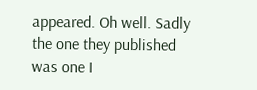appeared. Oh well. Sadly the one they published was one I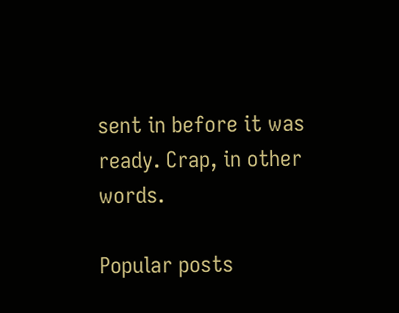sent in before it was ready. Crap, in other words.

Popular posts